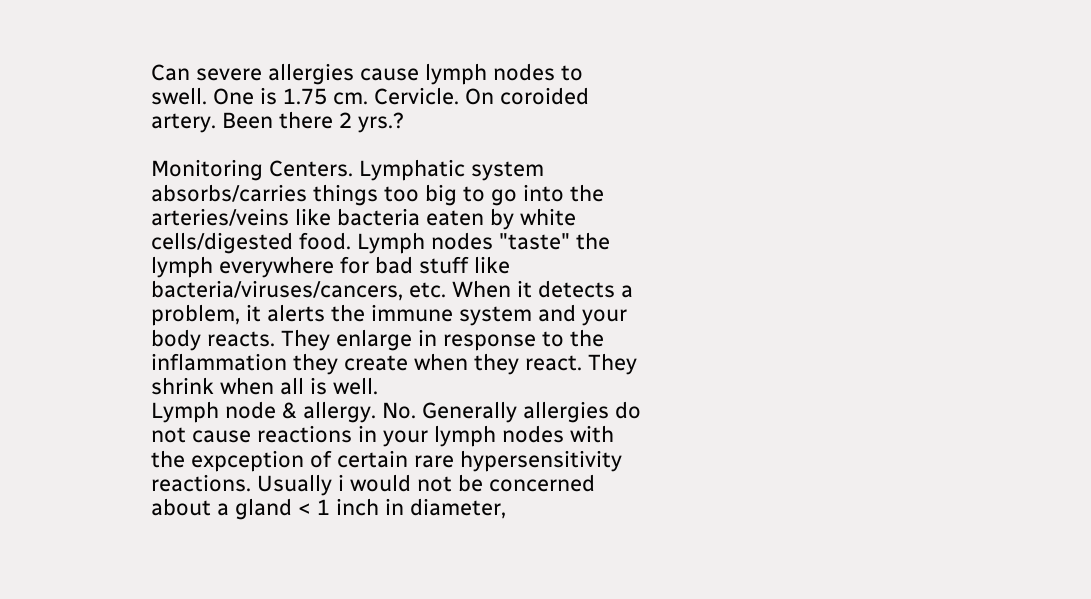Can severe allergies cause lymph nodes to swell. One is 1.75 cm. Cervicle. On coroided artery. Been there 2 yrs.?

Monitoring Centers. Lymphatic system absorbs/carries things too big to go into the arteries/veins like bacteria eaten by white cells/digested food. Lymph nodes "taste" the lymph everywhere for bad stuff like bacteria/viruses/cancers, etc. When it detects a problem, it alerts the immune system and your body reacts. They enlarge in response to the inflammation they create when they react. They shrink when all is well.
Lymph node & allergy. No. Generally allergies do not cause reactions in your lymph nodes with the expception of certain rare hypersensitivity reactions. Usually i would not be concerned about a gland < 1 inch in diameter,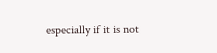especially if it is not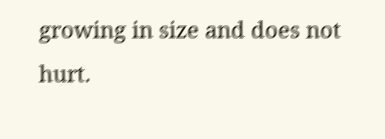growing in size and does not hurt.